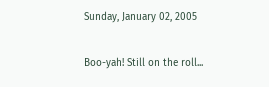Sunday, January 02, 2005

Boo-yah! Still on the roll...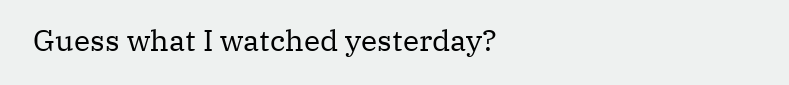Guess what I watched yesterday?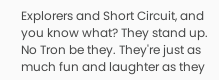Explorers and Short Circuit, and you know what? They stand up. No Tron be they. They're just as much fun and laughter as they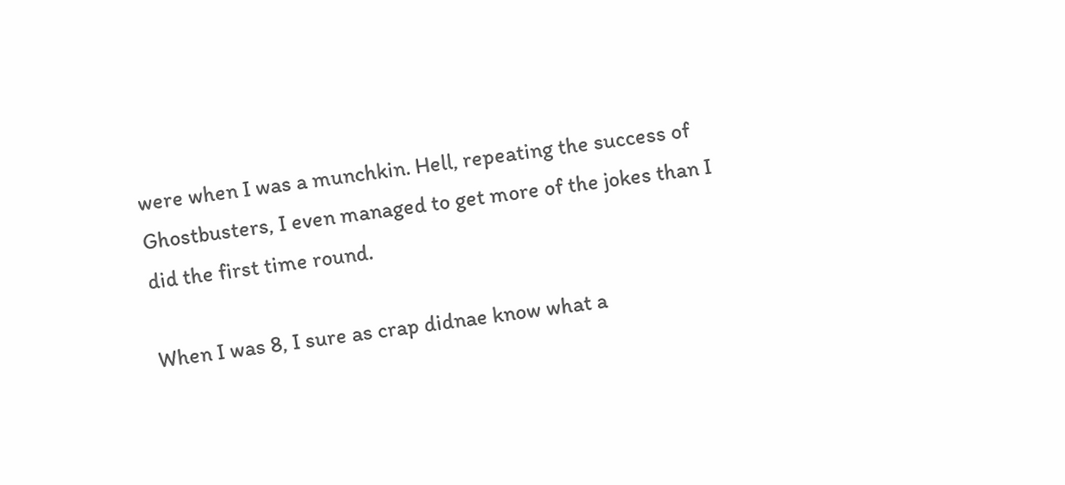were when I was a munchkin. Hell, repeating the success of Ghostbusters, I even managed to get more of the jokes than I did the first time round.

When I was 8, I sure as crap didnae know what a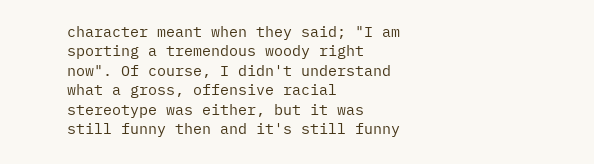character meant when they said; "I am sporting a tremendous woody right now". Of course, I didn't understand what a gross, offensive racial stereotype was either, but it was still funny then and it's still funny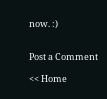now. :)


Post a Comment

<< Home